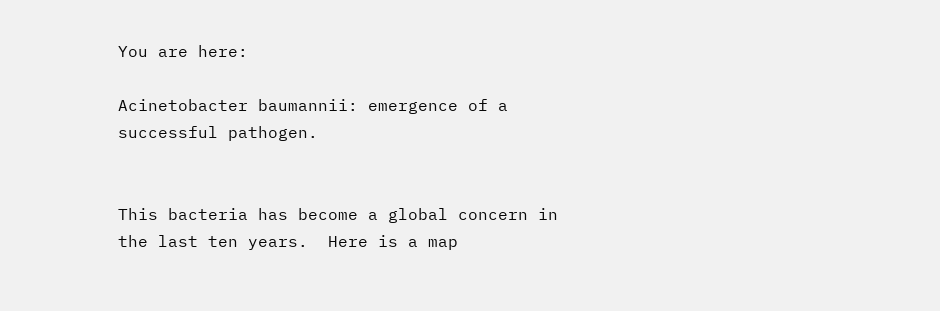You are here:

Acinetobacter baumannii: emergence of a successful pathogen.


This bacteria has become a global concern in the last ten years.  Here is a map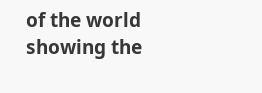of the world showing the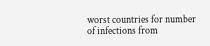worst countries for number of infections from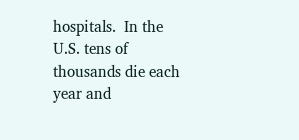hospitals.  In the U.S. tens of thousands die each year and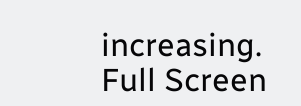increasing.
Full Screen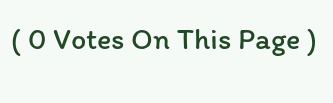( 0 Votes On This Page )